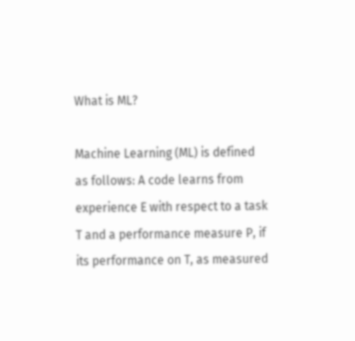What is ML?

Machine Learning (ML) is defined as follows: A code learns from experience E with respect to a task T and a performance measure P, if its performance on T, as measured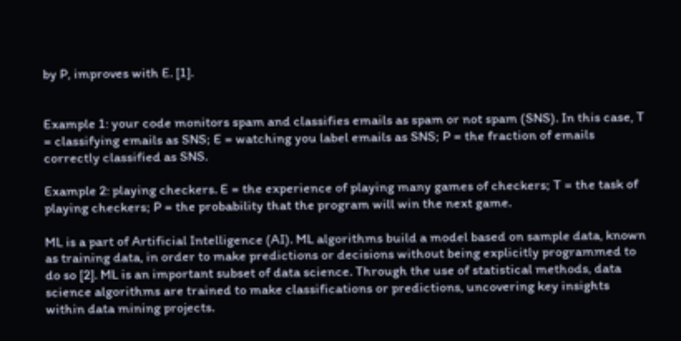by P, improves with E. [1].


Example 1: your code monitors spam and classifies emails as spam or not spam (SNS). In this case, T = classifying emails as SNS; E = watching you label emails as SNS; P = the fraction of emails correctly classified as SNS.

Example 2: playing checkers. E = the experience of playing many games of checkers; T = the task of playing checkers; P = the probability that the program will win the next game.

ML is a part of Artificial Intelligence (AI). ML algorithms build a model based on sample data, known as training data, in order to make predictions or decisions without being explicitly programmed to do so [2]. ML is an important subset of data science. Through the use of statistical methods, data science algorithms are trained to make classifications or predictions, uncovering key insights within data mining projects.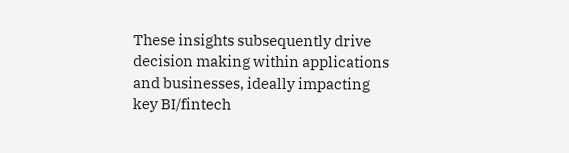These insights subsequently drive decision making within applications and businesses, ideally impacting key BI/fintech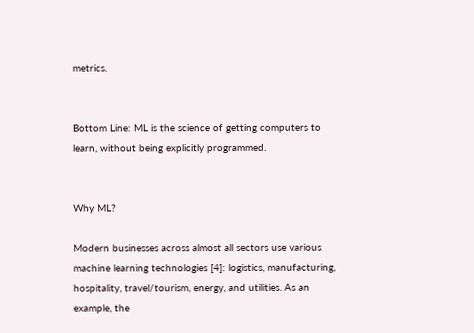metrics.


Bottom Line: ML is the science of getting computers to learn, without being explicitly programmed.


Why ML?

Modern businesses across almost all sectors use various machine learning technologies [4]: logistics, manufacturing, hospitality, travel/tourism, energy, and utilities. As an example, the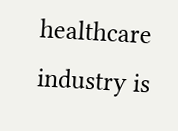healthcare industry is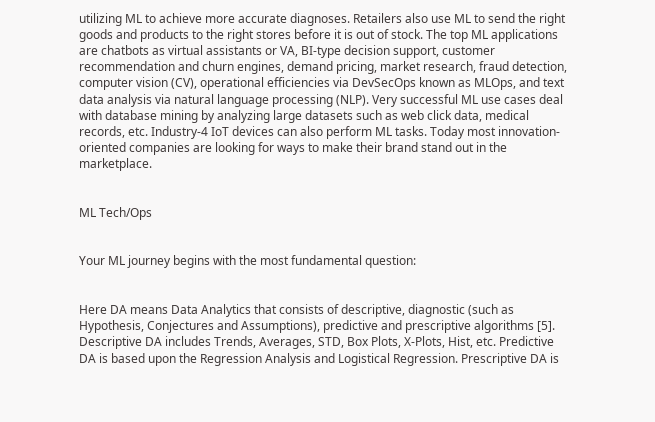utilizing ML to achieve more accurate diagnoses. Retailers also use ML to send the right goods and products to the right stores before it is out of stock. The top ML applications are chatbots as virtual assistants or VA, BI-type decision support, customer recommendation and churn engines, demand pricing, market research, fraud detection, computer vision (CV), operational efficiencies via DevSecOps known as MLOps, and text data analysis via natural language processing (NLP). Very successful ML use cases deal with database mining by analyzing large datasets such as web click data, medical records, etc. Industry-4 IoT devices can also perform ML tasks. Today most innovation-oriented companies are looking for ways to make their brand stand out in the marketplace.


ML Tech/Ops


Your ML journey begins with the most fundamental question:


Here DA means Data Analytics that consists of descriptive, diagnostic (such as Hypothesis, Conjectures and Assumptions), predictive and prescriptive algorithms [5]. Descriptive DA includes Trends, Averages, STD, Box Plots, X-Plots, Hist, etc. Predictive DA is based upon the Regression Analysis and Logistical Regression. Prescriptive DA is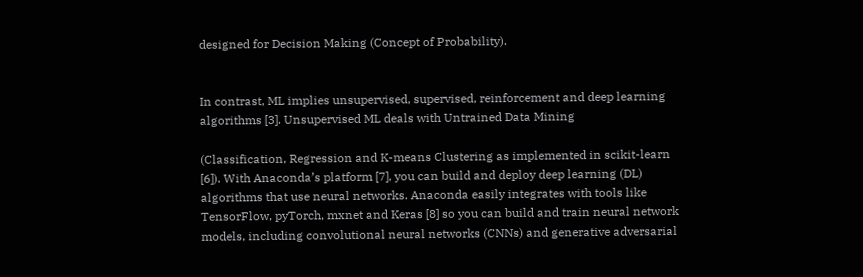designed for Decision Making (Concept of Probability).


In contrast, ML implies unsupervised, supervised, reinforcement and deep learning algorithms [3]. Unsupervised ML deals with Untrained Data Mining

(Classification, Regression and K-means Clustering as implemented in scikit-learn [6]). With Anaconda’s platform [7], you can build and deploy deep learning (DL) algorithms that use neural networks. Anaconda easily integrates with tools like TensorFlow, pyTorch, mxnet and Keras [8] so you can build and train neural network models, including convolutional neural networks (CNNs) and generative adversarial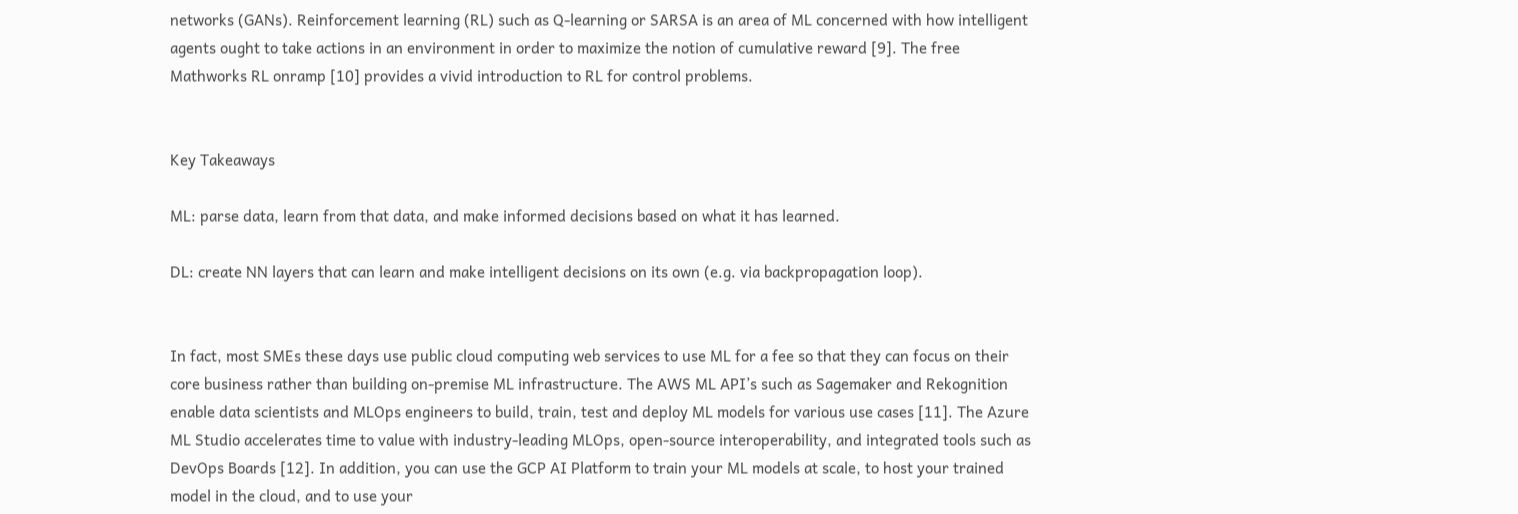networks (GANs). Reinforcement learning (RL) such as Q-learning or SARSA is an area of ML concerned with how intelligent agents ought to take actions in an environment in order to maximize the notion of cumulative reward [9]. The free Mathworks RL onramp [10] provides a vivid introduction to RL for control problems.


Key Takeaways

ML: parse data, learn from that data, and make informed decisions based on what it has learned.

DL: create NN layers that can learn and make intelligent decisions on its own (e.g. via backpropagation loop).


In fact, most SMEs these days use public cloud computing web services to use ML for a fee so that they can focus on their core business rather than building on-premise ML infrastructure. The AWS ML API’s such as Sagemaker and Rekognition enable data scientists and MLOps engineers to build, train, test and deploy ML models for various use cases [11]. The Azure ML Studio accelerates time to value with industry-leading MLOps, open-source interoperability, and integrated tools such as DevOps Boards [12]. In addition, you can use the GCP AI Platform to train your ML models at scale, to host your trained model in the cloud, and to use your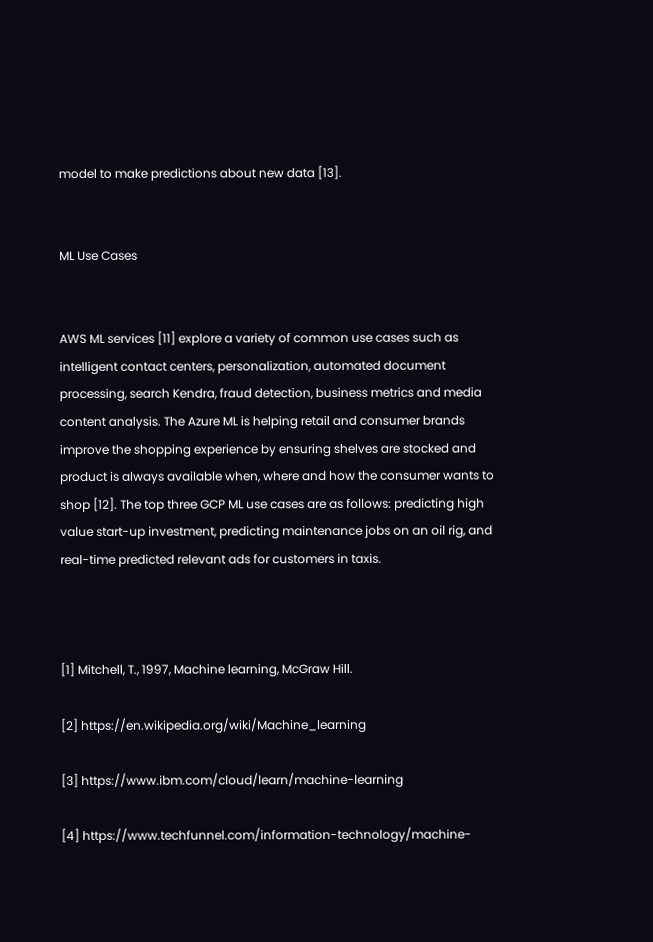model to make predictions about new data [13].


ML Use Cases


AWS ML services [11] explore a variety of common use cases such as intelligent contact centers, personalization, automated document processing, search Kendra, fraud detection, business metrics and media content analysis. The Azure ML is helping retail and consumer brands improve the shopping experience by ensuring shelves are stocked and product is always available when, where and how the consumer wants to shop [12]. The top three GCP ML use cases are as follows: predicting high value start-up investment, predicting maintenance jobs on an oil rig, and real-time predicted relevant ads for customers in taxis.



[1] Mitchell, T., 1997, Machine learning, McGraw Hill.

[2] https://en.wikipedia.org/wiki/Machine_learning

[3] https://www.ibm.com/cloud/learn/machine-learning

[4] https://www.techfunnel.com/information-technology/machine-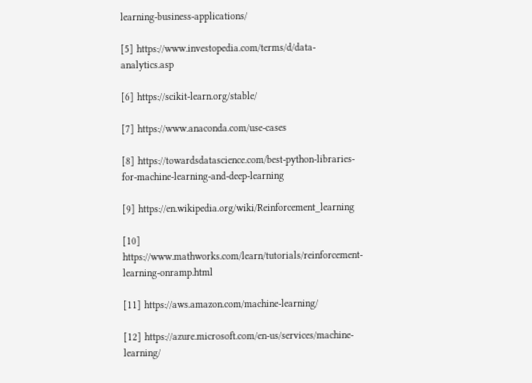learning-business-applications/

[5] https://www.investopedia.com/terms/d/data-analytics.asp

[6] https://scikit-learn.org/stable/

[7] https://www.anaconda.com/use-cases

[8] https://towardsdatascience.com/best-python-libraries-for-machine-learning-and-deep-learning

[9] https://en.wikipedia.org/wiki/Reinforcement_learning

[10] https://www.mathworks.com/learn/tutorials/reinforcement-learning-onramp.html

[11] https://aws.amazon.com/machine-learning/

[12] https://azure.microsoft.com/en-us/services/machine-learning/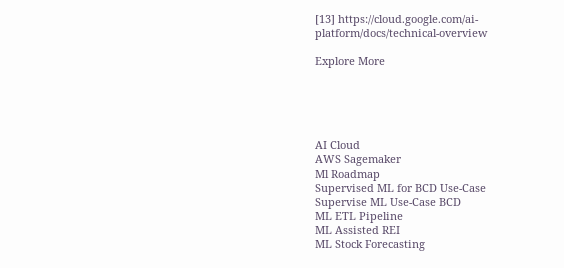[13] https://cloud.google.com/ai-platform/docs/technical-overview

Explore More





AI Cloud
AWS Sagemaker
Ml Roadmap
Supervised ML for BCD Use-Case
Supervise ML Use-Case BCD
ML ETL Pipeline
ML Assisted REI
ML Stock Forecasting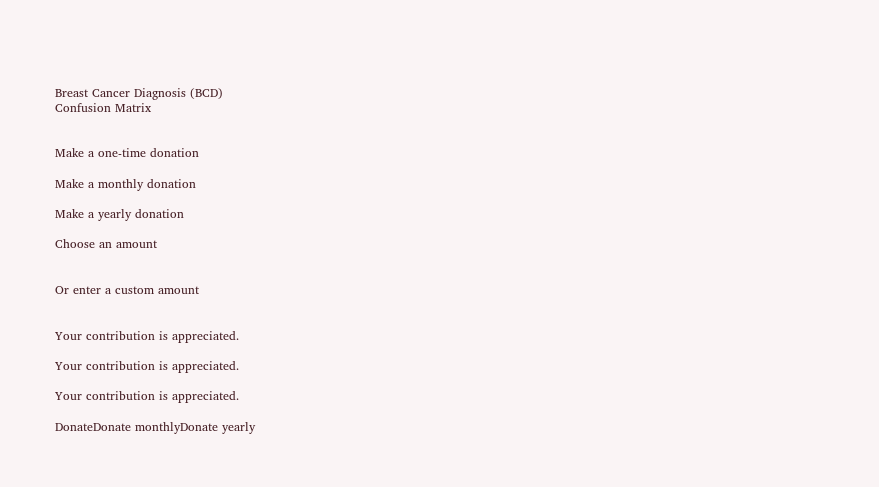Breast Cancer Diagnosis (BCD)
Confusion Matrix


Make a one-time donation

Make a monthly donation

Make a yearly donation

Choose an amount


Or enter a custom amount


Your contribution is appreciated.

Your contribution is appreciated.

Your contribution is appreciated.

DonateDonate monthlyDonate yearly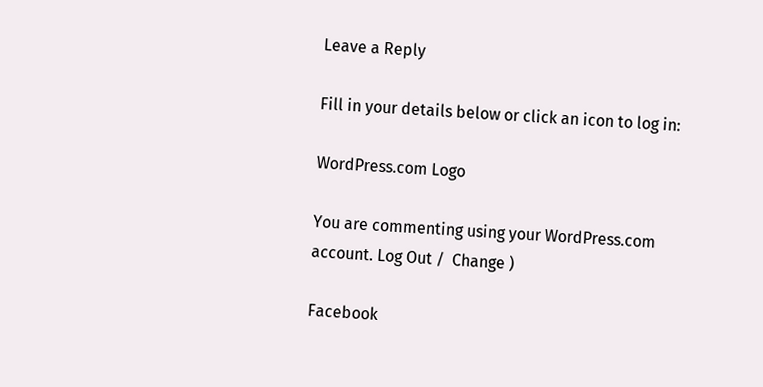Leave a Reply

Fill in your details below or click an icon to log in:

WordPress.com Logo

You are commenting using your WordPress.com account. Log Out /  Change )

Facebook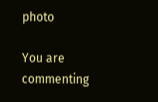photo

You are commenting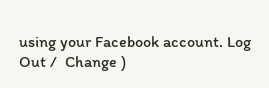using your Facebook account. Log Out /  Change )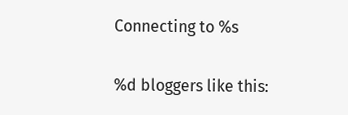Connecting to %s

%d bloggers like this: